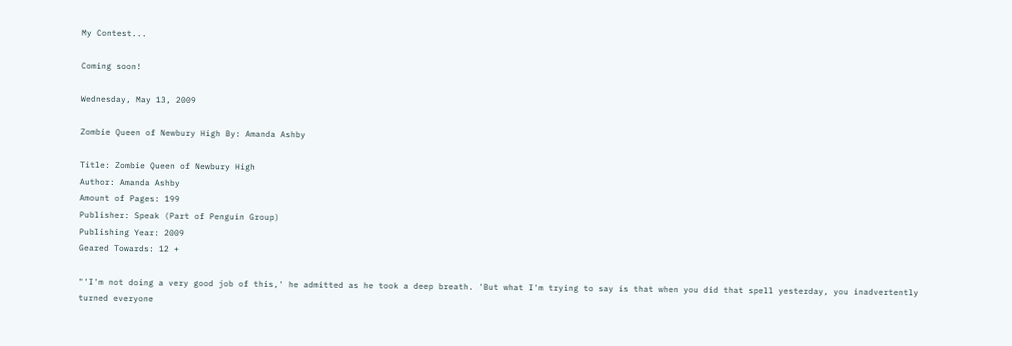My Contest...

Coming soon!

Wednesday, May 13, 2009

Zombie Queen of Newbury High By: Amanda Ashby

Title: Zombie Queen of Newbury High
Author: Amanda Ashby
Amount of Pages: 199
Publisher: Speak (Part of Penguin Group)
Publishing Year: 2009
Geared Towards: 12 +

"'I'm not doing a very good job of this,' he admitted as he took a deep breath. 'But what I'm trying to say is that when you did that spell yesterday, you inadvertently turned everyone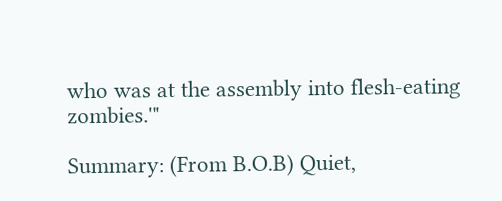who was at the assembly into flesh-eating zombies.'"

Summary: (From B.O.B) Quiet,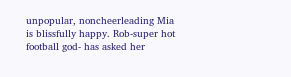unpopular, noncheerleading Mia is blissfully happy. Rob-super hot football god- has asked her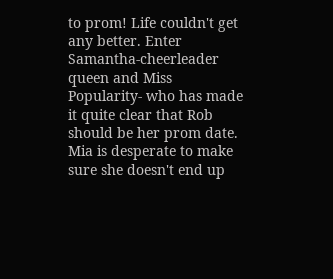to prom! Life couldn't get any better. Enter Samantha-cheerleader queen and Miss Popularity- who has made it quite clear that Rob should be her prom date. Mia is desperate to make sure she doesn't end up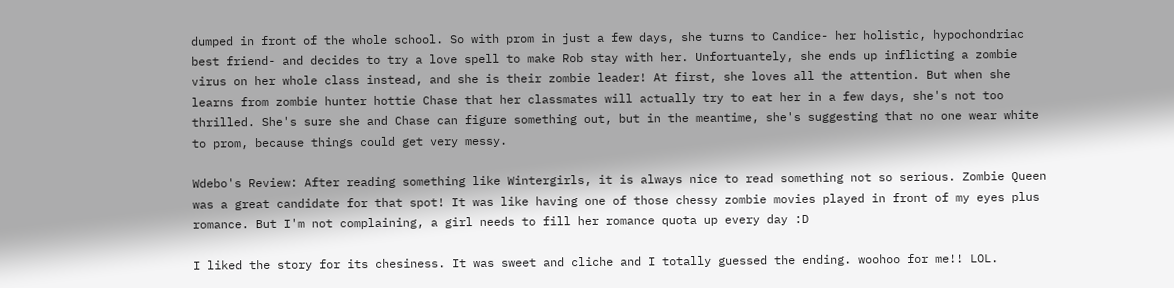dumped in front of the whole school. So with prom in just a few days, she turns to Candice- her holistic, hypochondriac best friend- and decides to try a love spell to make Rob stay with her. Unfortuantely, she ends up inflicting a zombie virus on her whole class instead, and she is their zombie leader! At first, she loves all the attention. But when she learns from zombie hunter hottie Chase that her classmates will actually try to eat her in a few days, she's not too thrilled. She's sure she and Chase can figure something out, but in the meantime, she's suggesting that no one wear white to prom, because things could get very messy.

Wdebo's Review: After reading something like Wintergirls, it is always nice to read something not so serious. Zombie Queen was a great candidate for that spot! It was like having one of those chessy zombie movies played in front of my eyes plus romance. But I'm not complaining, a girl needs to fill her romance quota up every day :D

I liked the story for its chesiness. It was sweet and cliche and I totally guessed the ending. woohoo for me!! LOL.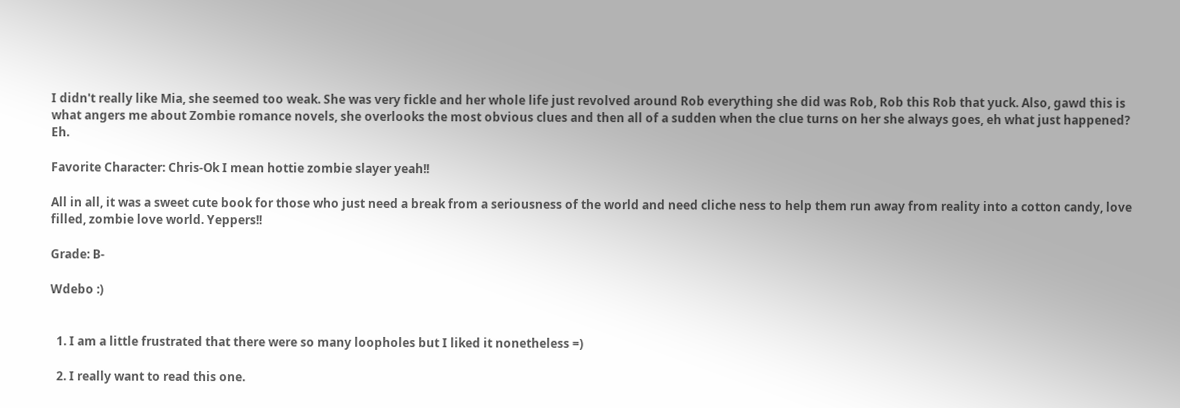I didn't really like Mia, she seemed too weak. She was very fickle and her whole life just revolved around Rob everything she did was Rob, Rob this Rob that yuck. Also, gawd this is what angers me about Zombie romance novels, she overlooks the most obvious clues and then all of a sudden when the clue turns on her she always goes, eh what just happened? Eh.

Favorite Character: Chris-Ok I mean hottie zombie slayer yeah!!

All in all, it was a sweet cute book for those who just need a break from a seriousness of the world and need cliche ness to help them run away from reality into a cotton candy, love filled, zombie love world. Yeppers!!

Grade: B-

Wdebo :)


  1. I am a little frustrated that there were so many loopholes but I liked it nonetheless =)

  2. I really want to read this one.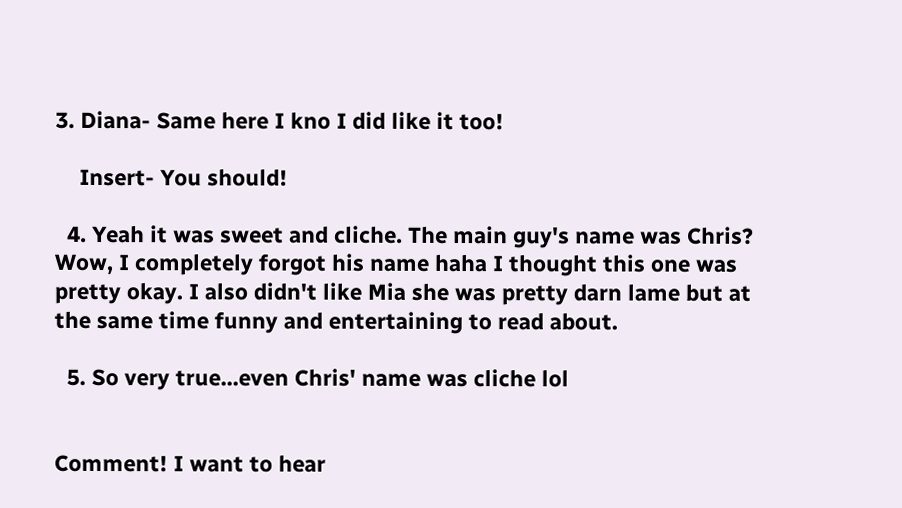3. Diana- Same here I kno I did like it too!

    Insert- You should!

  4. Yeah it was sweet and cliche. The main guy's name was Chris? Wow, I completely forgot his name haha I thought this one was pretty okay. I also didn't like Mia she was pretty darn lame but at the same time funny and entertaining to read about.

  5. So very true...even Chris' name was cliche lol


Comment! I want to hear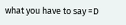what you have to say =D